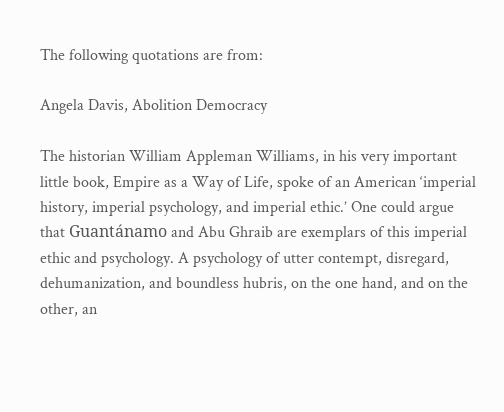The following quotations are from:

Angela Davis, Abolition Democracy

The historian William Appleman Williams, in his very important little book, Empire as a Way of Life, spoke of an American ‘imperial history, imperial psychology, and imperial ethic.’ One could argue that Guantánamo and Abu Ghraib are exemplars of this imperial ethic and psychology. A psychology of utter contempt, disregard, dehumanization, and boundless hubris, on the one hand, and on the other, an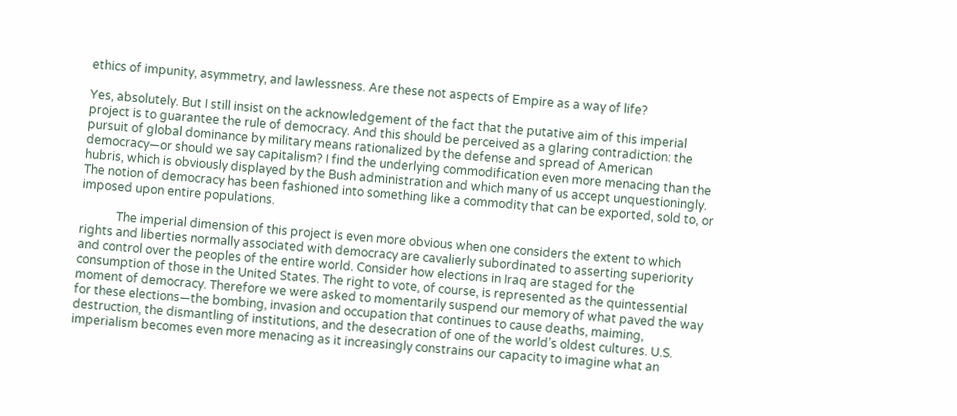ethics of impunity, asymmetry, and lawlessness. Are these not aspects of Empire as a way of life?

Yes, absolutely. But I still insist on the acknowledgement of the fact that the putative aim of this imperial project is to guarantee the rule of democracy. And this should be perceived as a glaring contradiction: the pursuit of global dominance by military means rationalized by the defense and spread of American democracy—or should we say capitalism? I find the underlying commodification even more menacing than the hubris, which is obviously displayed by the Bush administration and which many of us accept unquestioningly. The notion of democracy has been fashioned into something like a commodity that can be exported, sold to, or imposed upon entire populations.

            The imperial dimension of this project is even more obvious when one considers the extent to which rights and liberties normally associated with democracy are cavalierly subordinated to asserting superiority and control over the peoples of the entire world. Consider how elections in Iraq are staged for the consumption of those in the United States. The right to vote, of course, is represented as the quintessential moment of democracy. Therefore we were asked to momentarily suspend our memory of what paved the way for these elections—the bombing, invasion and occupation that continues to cause deaths, maiming, destruction, the dismantling of institutions, and the desecration of one of the world’s oldest cultures. U.S. imperialism becomes even more menacing as it increasingly constrains our capacity to imagine what an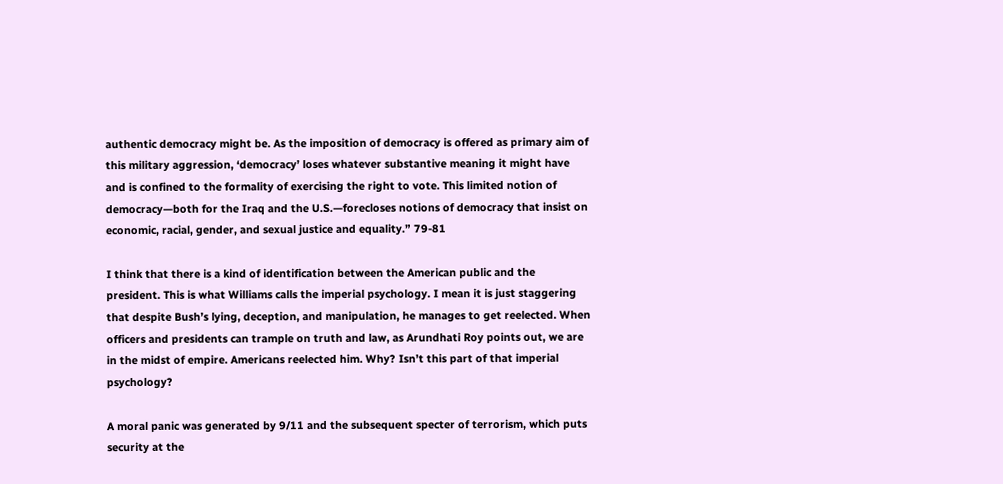authentic democracy might be. As the imposition of democracy is offered as primary aim of this military aggression, ‘democracy’ loses whatever substantive meaning it might have and is confined to the formality of exercising the right to vote. This limited notion of democracy—both for the Iraq and the U.S.—forecloses notions of democracy that insist on economic, racial, gender, and sexual justice and equality.” 79-81

I think that there is a kind of identification between the American public and the president. This is what Williams calls the imperial psychology. I mean it is just staggering that despite Bush’s lying, deception, and manipulation, he manages to get reelected. When officers and presidents can trample on truth and law, as Arundhati Roy points out, we are in the midst of empire. Americans reelected him. Why? Isn’t this part of that imperial psychology?

A moral panic was generated by 9/11 and the subsequent specter of terrorism, which puts security at the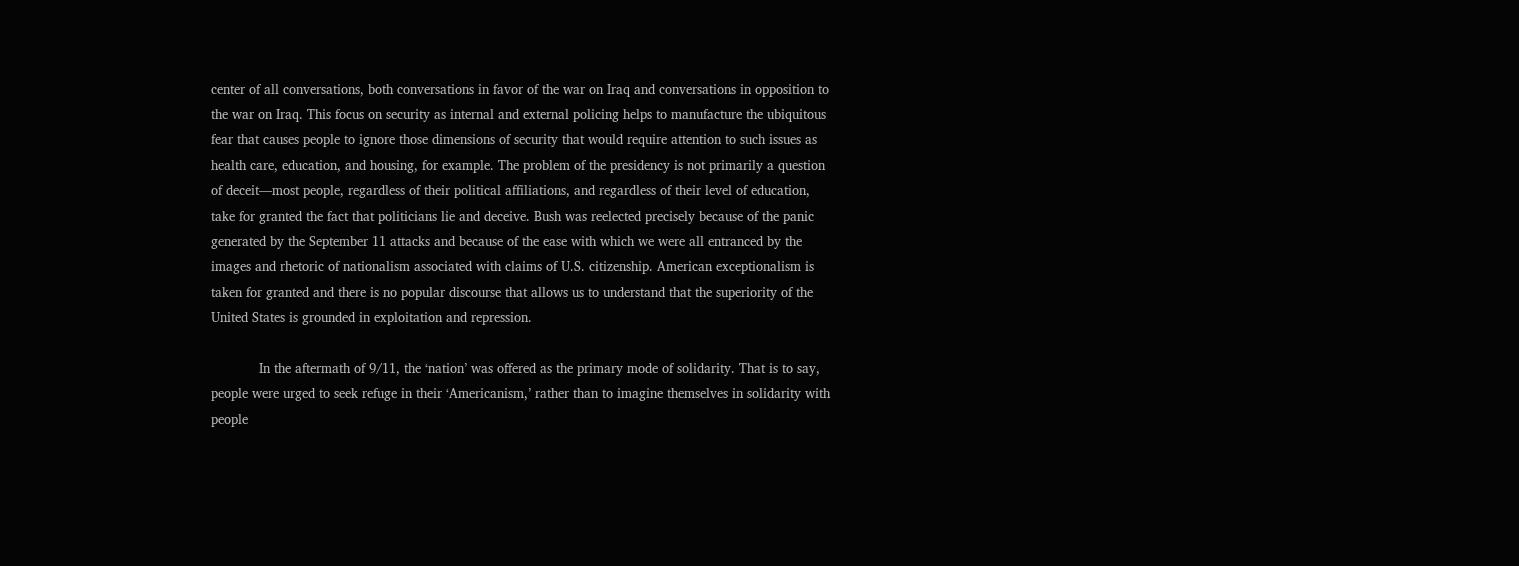center of all conversations, both conversations in favor of the war on Iraq and conversations in opposition to the war on Iraq. This focus on security as internal and external policing helps to manufacture the ubiquitous fear that causes people to ignore those dimensions of security that would require attention to such issues as health care, education, and housing, for example. The problem of the presidency is not primarily a question of deceit—most people, regardless of their political affiliations, and regardless of their level of education, take for granted the fact that politicians lie and deceive. Bush was reelected precisely because of the panic generated by the September 11 attacks and because of the ease with which we were all entranced by the images and rhetoric of nationalism associated with claims of U.S. citizenship. American exceptionalism is taken for granted and there is no popular discourse that allows us to understand that the superiority of the United States is grounded in exploitation and repression.

            In the aftermath of 9/11, the ‘nation’ was offered as the primary mode of solidarity. That is to say, people were urged to seek refuge in their ‘Americanism,’ rather than to imagine themselves in solidarity with people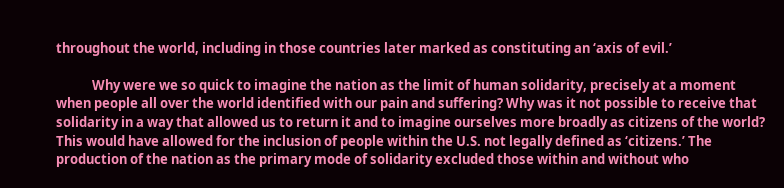throughout the world, including in those countries later marked as constituting an ‘axis of evil.’

            Why were we so quick to imagine the nation as the limit of human solidarity, precisely at a moment when people all over the world identified with our pain and suffering? Why was it not possible to receive that solidarity in a way that allowed us to return it and to imagine ourselves more broadly as citizens of the world? This would have allowed for the inclusion of people within the U.S. not legally defined as ‘citizens.’ The production of the nation as the primary mode of solidarity excluded those within and without who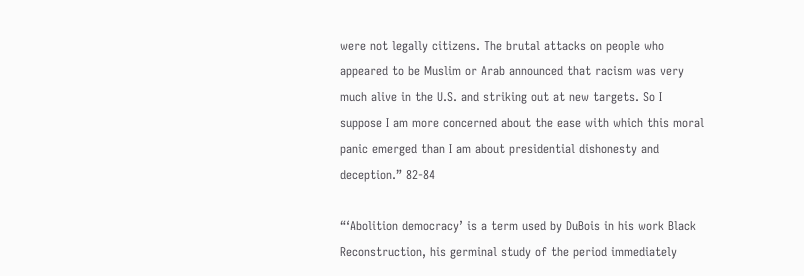were not legally citizens. The brutal attacks on people who appeared to be Muslim or Arab announced that racism was very much alive in the U.S. and striking out at new targets. So I suppose I am more concerned about the ease with which this moral panic emerged than I am about presidential dishonesty and deception.” 82-84

“‘Abolition democracy’ is a term used by DuBois in his work Black Reconstruction, his germinal study of the period immediately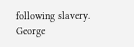following slavery. George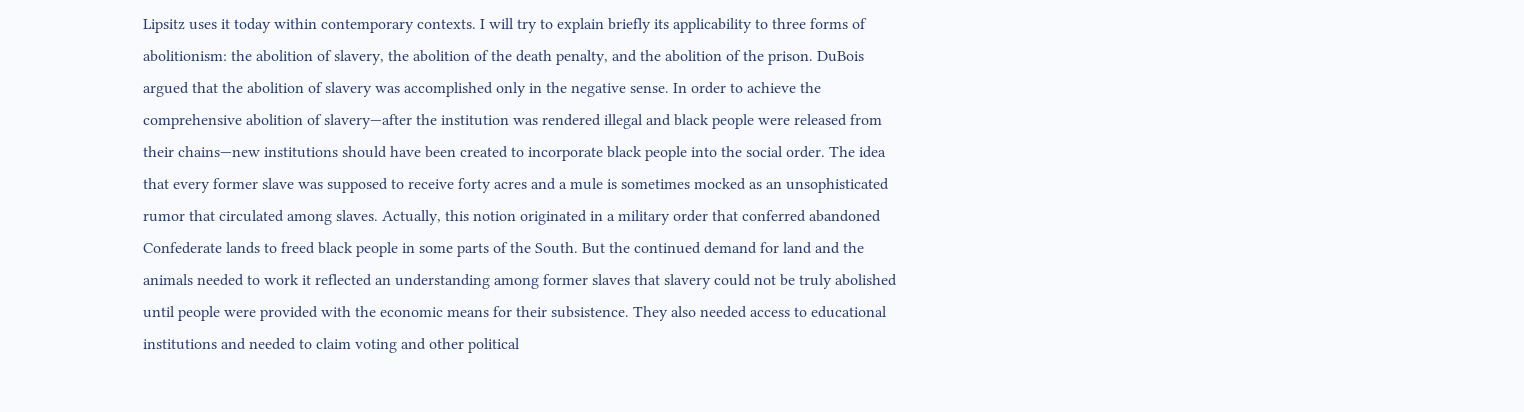Lipsitz uses it today within contemporary contexts. I will try to explain briefly its applicability to three forms of abolitionism: the abolition of slavery, the abolition of the death penalty, and the abolition of the prison. DuBois argued that the abolition of slavery was accomplished only in the negative sense. In order to achieve the comprehensive abolition of slavery—after the institution was rendered illegal and black people were released from their chains—new institutions should have been created to incorporate black people into the social order. The idea that every former slave was supposed to receive forty acres and a mule is sometimes mocked as an unsophisticated rumor that circulated among slaves. Actually, this notion originated in a military order that conferred abandoned Confederate lands to freed black people in some parts of the South. But the continued demand for land and the animals needed to work it reflected an understanding among former slaves that slavery could not be truly abolished until people were provided with the economic means for their subsistence. They also needed access to educational institutions and needed to claim voting and other political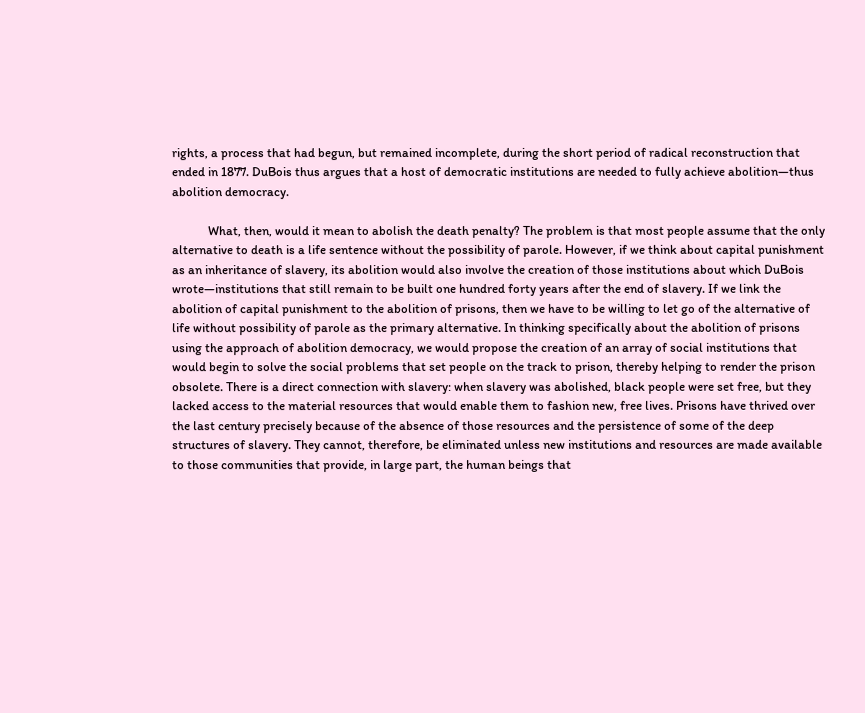rights, a process that had begun, but remained incomplete, during the short period of radical reconstruction that ended in 1877. DuBois thus argues that a host of democratic institutions are needed to fully achieve abolition—thus abolition democracy.

            What, then, would it mean to abolish the death penalty? The problem is that most people assume that the only alternative to death is a life sentence without the possibility of parole. However, if we think about capital punishment as an inheritance of slavery, its abolition would also involve the creation of those institutions about which DuBois wrote—institutions that still remain to be built one hundred forty years after the end of slavery. If we link the abolition of capital punishment to the abolition of prisons, then we have to be willing to let go of the alternative of life without possibility of parole as the primary alternative. In thinking specifically about the abolition of prisons using the approach of abolition democracy, we would propose the creation of an array of social institutions that would begin to solve the social problems that set people on the track to prison, thereby helping to render the prison obsolete. There is a direct connection with slavery: when slavery was abolished, black people were set free, but they lacked access to the material resources that would enable them to fashion new, free lives. Prisons have thrived over the last century precisely because of the absence of those resources and the persistence of some of the deep structures of slavery. They cannot, therefore, be eliminated unless new institutions and resources are made available to those communities that provide, in large part, the human beings that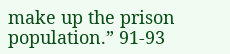make up the prison population.” 91-93